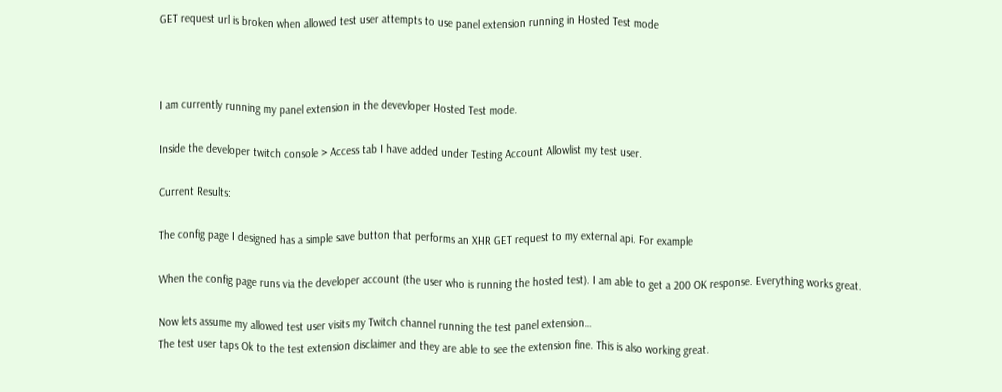GET request url is broken when allowed test user attempts to use panel extension running in Hosted Test mode



I am currently running my panel extension in the devevloper Hosted Test mode.

Inside the developer twitch console > Access tab I have added under Testing Account Allowlist my test user.

Current Results:

The config page I designed has a simple save button that performs an XHR GET request to my external api. For example

When the config page runs via the developer account (the user who is running the hosted test). I am able to get a 200 OK response. Everything works great.

Now lets assume my allowed test user visits my Twitch channel running the test panel extension…
The test user taps Ok to the test extension disclaimer and they are able to see the extension fine. This is also working great.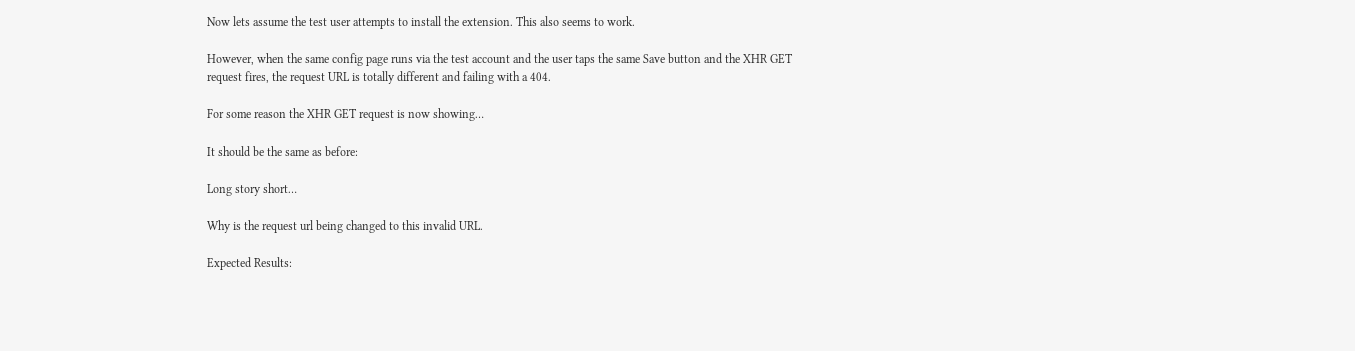Now lets assume the test user attempts to install the extension. This also seems to work.

However, when the same config page runs via the test account and the user taps the same Save button and the XHR GET request fires, the request URL is totally different and failing with a 404.

For some reason the XHR GET request is now showing…

It should be the same as before:

Long story short…

Why is the request url being changed to this invalid URL.

Expected Results: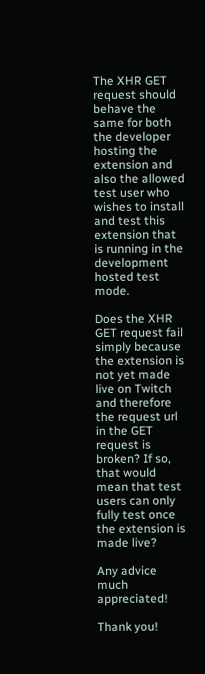The XHR GET request should behave the same for both the developer hosting the extension and also the allowed test user who wishes to install and test this extension that is running in the development hosted test mode.

Does the XHR GET request fail simply because the extension is not yet made live on Twitch and therefore the request url in the GET request is broken? If so, that would mean that test users can only fully test once the extension is made live?

Any advice much appreciated!

Thank you!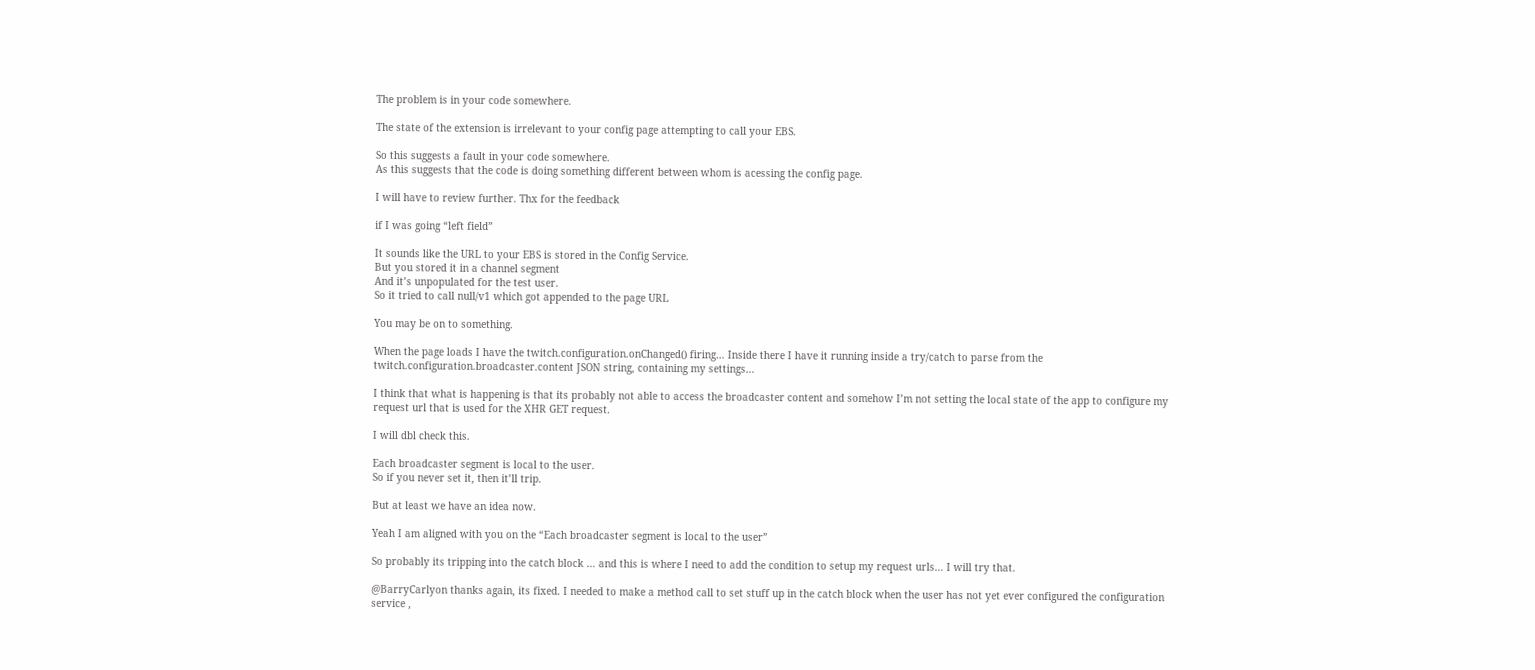The problem is in your code somewhere.

The state of the extension is irrelevant to your config page attempting to call your EBS.

So this suggests a fault in your code somewhere.
As this suggests that the code is doing something different between whom is acessing the config page.

I will have to review further. Thx for the feedback

if I was going “left field”

It sounds like the URL to your EBS is stored in the Config Service.
But you stored it in a channel segment
And it’s unpopulated for the test user.
So it tried to call null/v1 which got appended to the page URL

You may be on to something.

When the page loads I have the twitch.configuration.onChanged() firing… Inside there I have it running inside a try/catch to parse from the twitch.configuration.broadcaster.content JSON string, containing my settings…

I think that what is happening is that its probably not able to access the broadcaster content and somehow I’m not setting the local state of the app to configure my request url that is used for the XHR GET request.

I will dbl check this.

Each broadcaster segment is local to the user.
So if you never set it, then it’ll trip.

But at least we have an idea now.

Yeah I am aligned with you on the “Each broadcaster segment is local to the user”

So probably its tripping into the catch block … and this is where I need to add the condition to setup my request urls… I will try that.

@BarryCarlyon thanks again, its fixed. I needed to make a method call to set stuff up in the catch block when the user has not yet ever configured the configuration service ,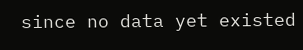since no data yet existed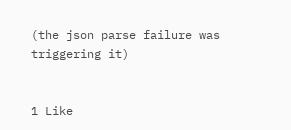(the json parse failure was triggering it)


1 Like